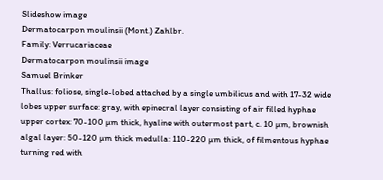Slideshow image
Dermatocarpon moulinsii (Mont.) Zahlbr.
Family: Verrucariaceae
Dermatocarpon moulinsii image
Samuel Brinker
Thallus: foliose, single-lobed attached by a single umbilicus and with 17-32 wide lobes upper surface: gray, with epinecral layer consisting of air filled hyphae upper cortex: 70-100 µm thick, hyaline with outermost part, c. 10 µm, brownish algal layer: 50-120 µm thick medulla: 110-220 µm thick, of filmentous hyphae turning red with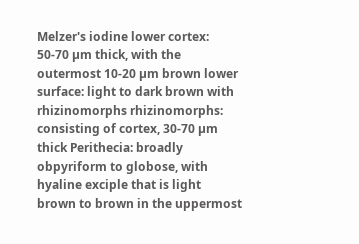Melzer's iodine lower cortex: 50-70 µm thick, with the outermost 10-20 µm brown lower surface: light to dark brown with rhizinomorphs rhizinomorphs: consisting of cortex, 30-70 µm thick Perithecia: broadly obpyriform to globose, with hyaline exciple that is light brown to brown in the uppermost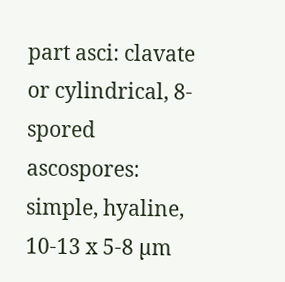part asci: clavate or cylindrical, 8-spored ascospores: simple, hyaline, 10-13 x 5-8 µm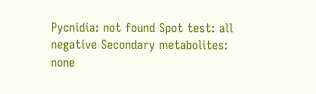Pycnidia: not found Spot test: all negative Secondary metabolites: none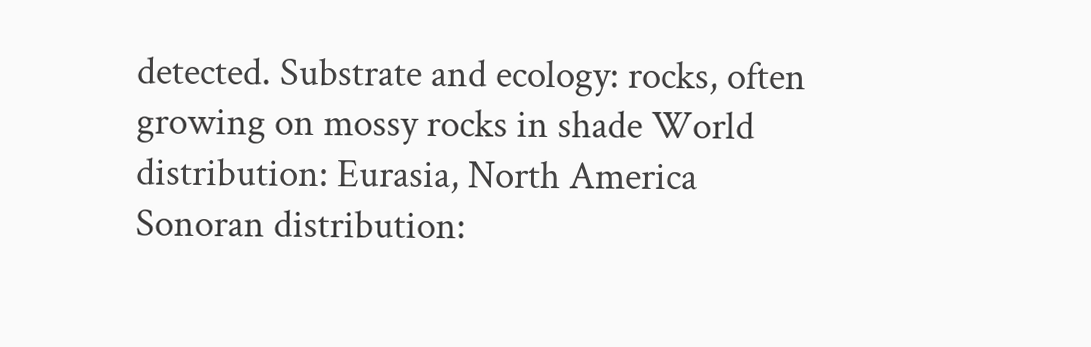detected. Substrate and ecology: rocks, often growing on mossy rocks in shade World distribution: Eurasia, North America Sonoran distribution: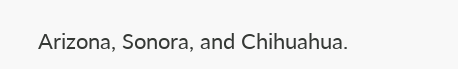Arizona, Sonora, and Chihuahua.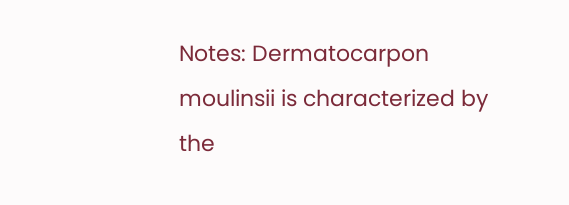Notes: Dermatocarpon moulinsii is characterized by the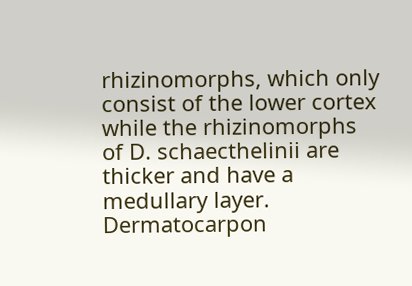rhizinomorphs, which only consist of the lower cortex while the rhizinomorphs of D. schaecthelinii are thicker and have a medullary layer. Dermatocarpon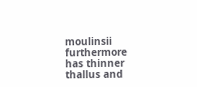moulinsii furthermore has thinner thallus and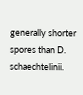generally shorter spores than D. schaechtelinii.